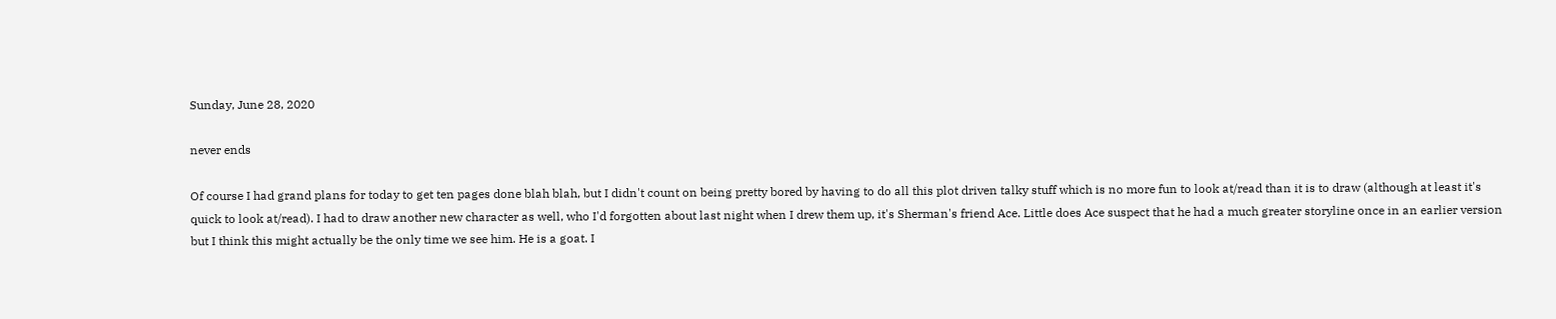Sunday, June 28, 2020

never ends

Of course I had grand plans for today to get ten pages done blah blah, but I didn't count on being pretty bored by having to do all this plot driven talky stuff which is no more fun to look at/read than it is to draw (although at least it's quick to look at/read). I had to draw another new character as well, who I'd forgotten about last night when I drew them up, it's Sherman's friend Ace. Little does Ace suspect that he had a much greater storyline once in an earlier version but I think this might actually be the only time we see him. He is a goat. I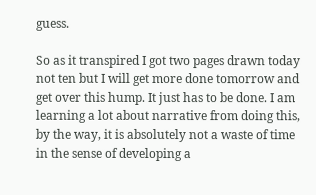guess.

So as it transpired I got two pages drawn today not ten but I will get more done tomorrow and get over this hump. It just has to be done. I am learning a lot about narrative from doing this, by the way, it is absolutely not a waste of time in the sense of developing a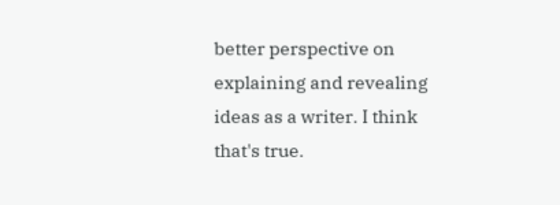better perspective on explaining and revealing ideas as a writer. I think that's true.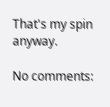That's my spin anyway.

No comments: